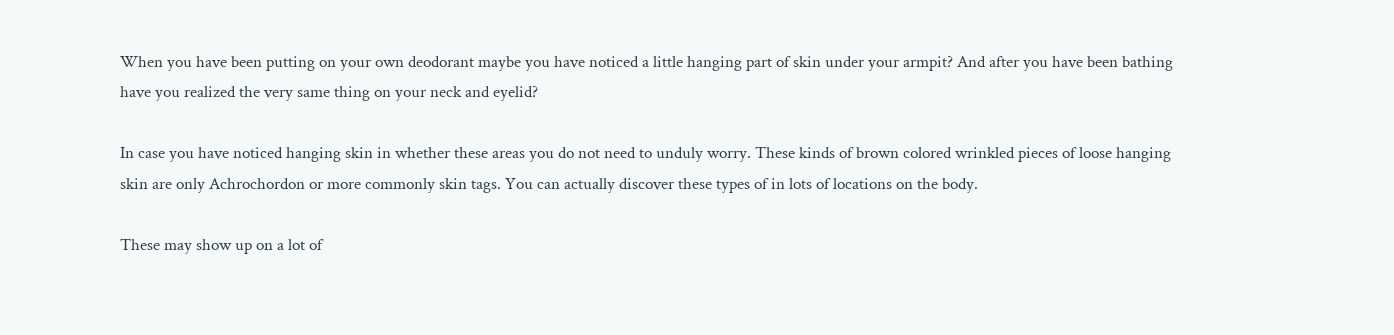When you have been putting on your own deodorant maybe you have noticed a little hanging part of skin under your armpit? And after you have been bathing have you realized the very same thing on your neck and eyelid?

In case you have noticed hanging skin in whether these areas you do not need to unduly worry. These kinds of brown colored wrinkled pieces of loose hanging skin are only Achrochordon or more commonly skin tags. You can actually discover these types of in lots of locations on the body.

These may show up on a lot of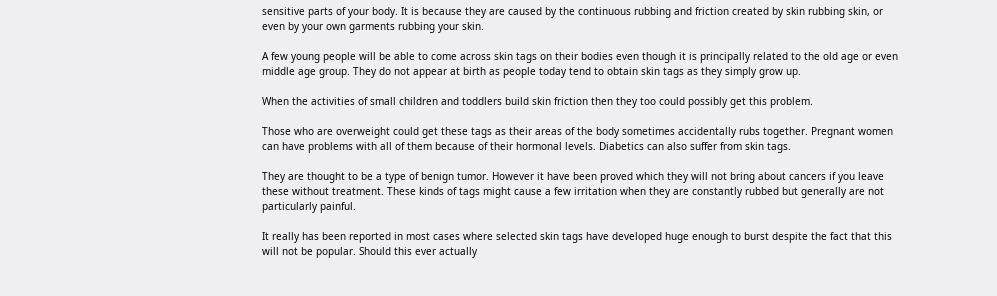sensitive parts of your body. It is because they are caused by the continuous rubbing and friction created by skin rubbing skin, or even by your own garments rubbing your skin.

A few young people will be able to come across skin tags on their bodies even though it is principally related to the old age or even middle age group. They do not appear at birth as people today tend to obtain skin tags as they simply grow up.

When the activities of small children and toddlers build skin friction then they too could possibly get this problem.

Those who are overweight could get these tags as their areas of the body sometimes accidentally rubs together. Pregnant women can have problems with all of them because of their hormonal levels. Diabetics can also suffer from skin tags.

They are thought to be a type of benign tumor. However it have been proved which they will not bring about cancers if you leave these without treatment. These kinds of tags might cause a few irritation when they are constantly rubbed but generally are not particularly painful.

It really has been reported in most cases where selected skin tags have developed huge enough to burst despite the fact that this will not be popular. Should this ever actually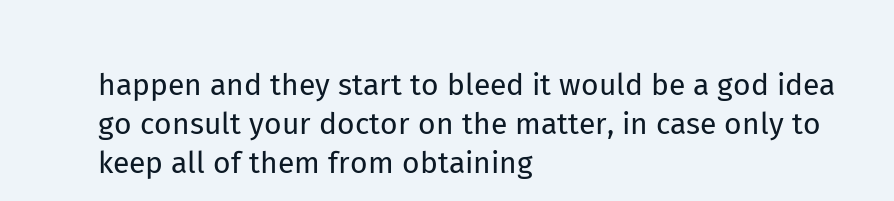happen and they start to bleed it would be a god idea go consult your doctor on the matter, in case only to keep all of them from obtaining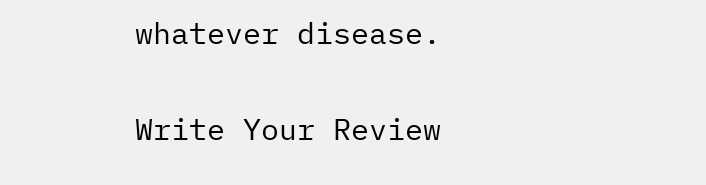whatever disease.

Write Your Review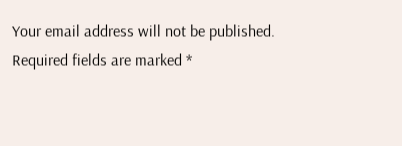Your email address will not be published. Required fields are marked *